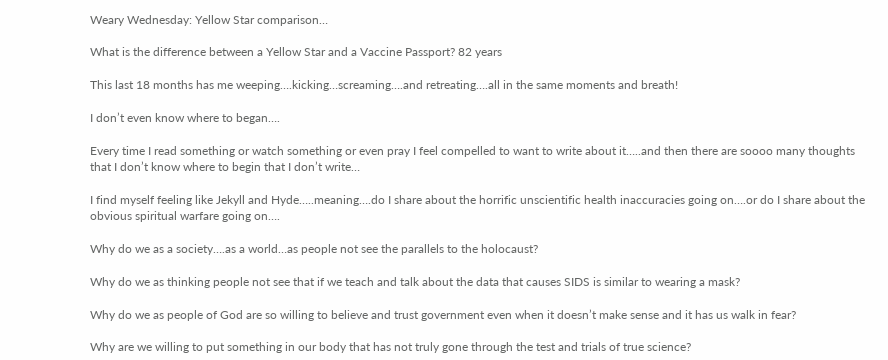Weary Wednesday: Yellow Star comparison…

What is the difference between a Yellow Star and a Vaccine Passport? 82 years

This last 18 months has me weeping….kicking…screaming….and retreating….all in the same moments and breath!

I don’t even know where to began….

Every time I read something or watch something or even pray I feel compelled to want to write about it…..and then there are soooo many thoughts that I don’t know where to begin that I don’t write…

I find myself feeling like Jekyll and Hyde…..meaning….do I share about the horrific unscientific health inaccuracies going on….or do I share about the obvious spiritual warfare going on….

Why do we as a society….as a world…as people not see the parallels to the holocaust?

Why do we as thinking people not see that if we teach and talk about the data that causes SIDS is similar to wearing a mask?

Why do we as people of God are so willing to believe and trust government even when it doesn’t make sense and it has us walk in fear?

Why are we willing to put something in our body that has not truly gone through the test and trials of true science?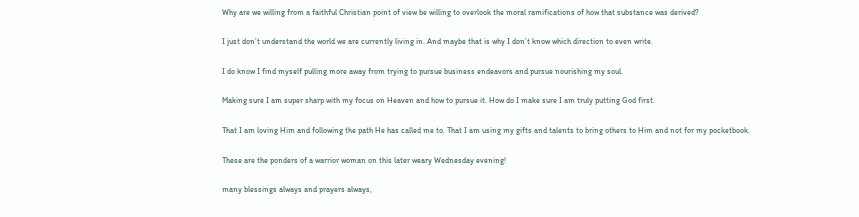Why are we willing from a faithful Christian point of view be willing to overlook the moral ramifications of how that substance was derived?

I just don’t understand the world we are currently living in. And maybe that is why I don’t know which direction to even write.

I do know I find myself pulling more away from trying to pursue business endeavors and pursue nourishing my soul.

Making sure I am super sharp with my focus on Heaven and how to pursue it. How do I make sure I am truly putting God first.

That I am loving Him and following the path He has called me to. That I am using my gifts and talents to bring others to Him and not for my pocketbook.

These are the ponders of a warrior woman on this later weary Wednesday evening!

many blessings always and prayers always,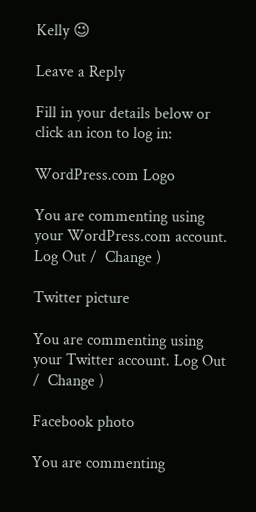Kelly 😉

Leave a Reply

Fill in your details below or click an icon to log in:

WordPress.com Logo

You are commenting using your WordPress.com account. Log Out /  Change )

Twitter picture

You are commenting using your Twitter account. Log Out /  Change )

Facebook photo

You are commenting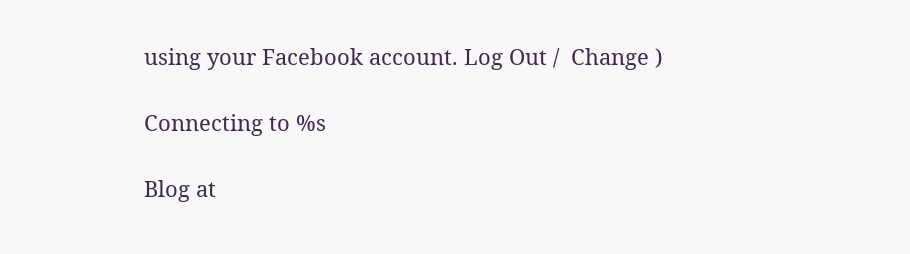using your Facebook account. Log Out /  Change )

Connecting to %s

Blog at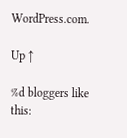WordPress.com.

Up ↑

%d bloggers like this: